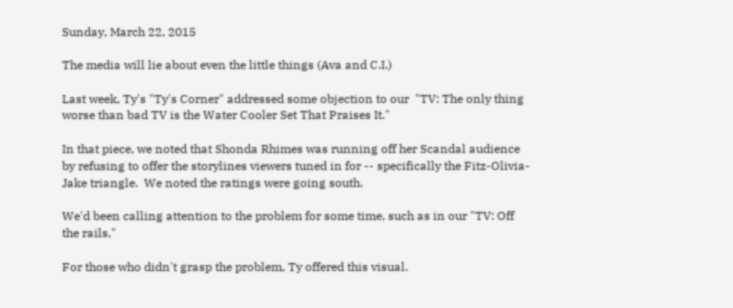Sunday, March 22, 2015

The media will lie about even the little things (Ava and C.I.)

Last week, Ty's "Ty's Corner" addressed some objection to our  "TV: The only thing worse than bad TV is the Water Cooler Set That Praises It."

In that piece, we noted that Shonda Rhimes was running off her Scandal audience by refusing to offer the storylines viewers tuned in for -- specifically the Fitz-Olivia-Jake triangle.  We noted the ratings were going south.

We'd been calling attention to the problem for some time, such as in our "TV: Off the rails,"

For those who didn't grasp the problem, Ty offered this visual.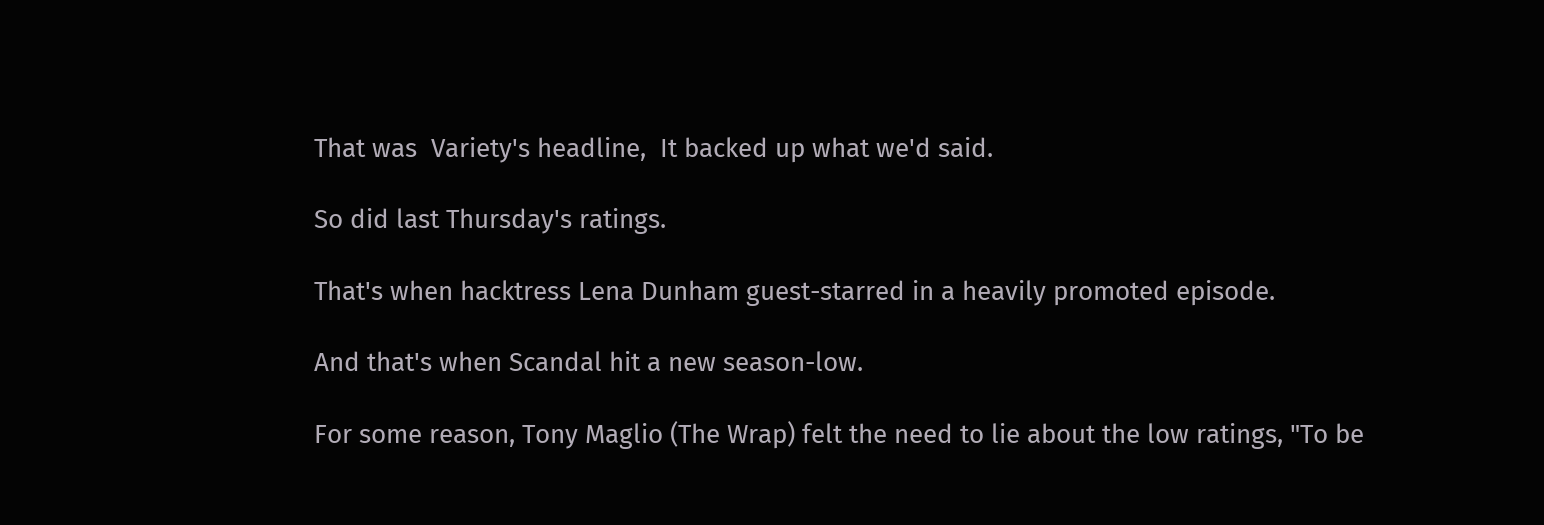That was  Variety's headline,  It backed up what we'd said.

So did last Thursday's ratings.

That's when hacktress Lena Dunham guest-starred in a heavily promoted episode.

And that's when Scandal hit a new season-low.

For some reason, Tony Maglio (The Wrap) felt the need to lie about the low ratings, "To be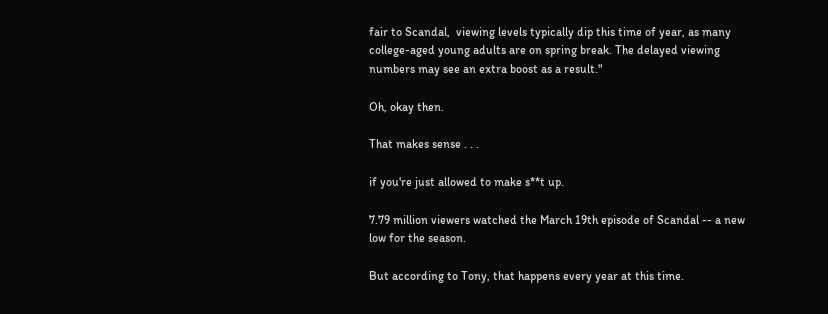fair to Scandal,  viewing levels typically dip this time of year, as many college-aged young adults are on spring break. The delayed viewing numbers may see an extra boost as a result."

Oh, okay then.

That makes sense . . .

if you're just allowed to make s**t up.

7.79 million viewers watched the March 19th episode of Scandal -- a new low for the season.

But according to Tony, that happens every year at this time.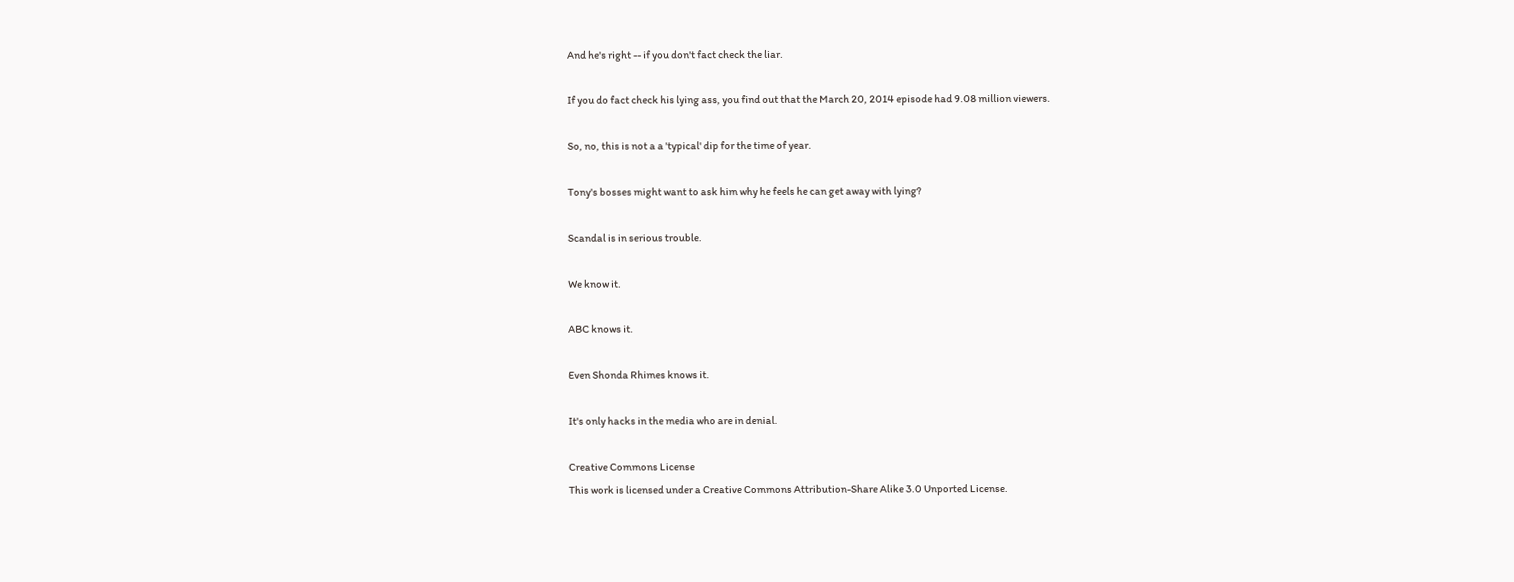And he's right -- if you don't fact check the liar.

If you do fact check his lying ass, you find out that the March 20, 2014 episode had 9.08 million viewers.

So, no, this is not a a 'typical' dip for the time of year.

Tony's bosses might want to ask him why he feels he can get away with lying?

Scandal is in serious trouble.

We know it.

ABC knows it.

Even Shonda Rhimes knows it.

It's only hacks in the media who are in denial.

Creative Commons License
This work is licensed under a Creative Commons Attribution-Share Alike 3.0 Unported License.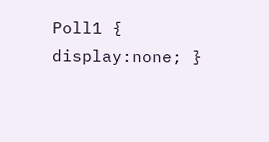Poll1 { display:none; }